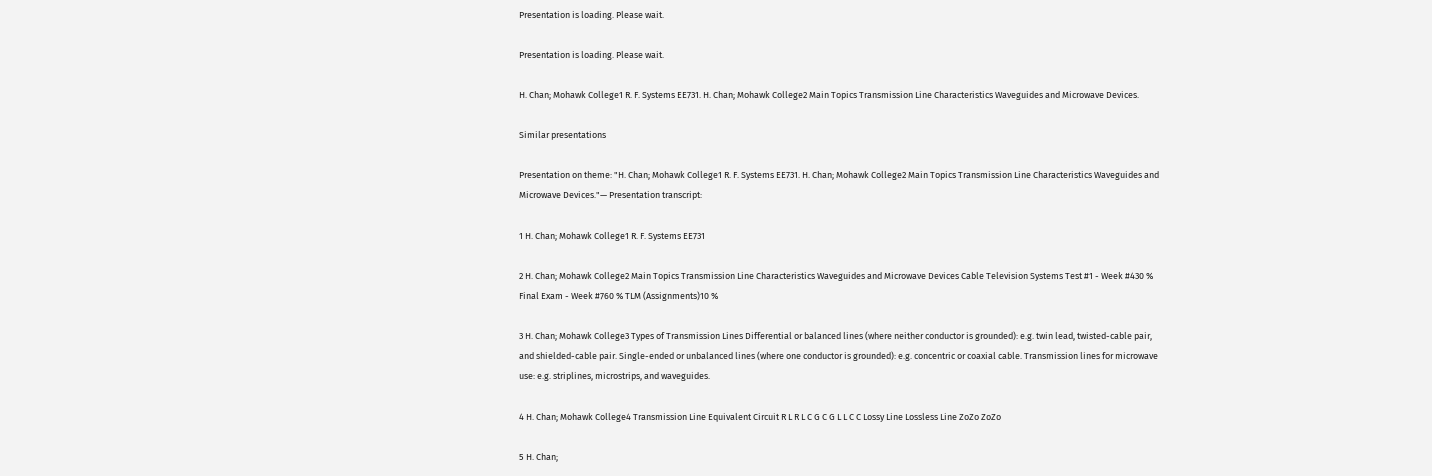Presentation is loading. Please wait.

Presentation is loading. Please wait.

H. Chan; Mohawk College1 R. F. Systems EE731. H. Chan; Mohawk College2 Main Topics Transmission Line Characteristics Waveguides and Microwave Devices.

Similar presentations

Presentation on theme: "H. Chan; Mohawk College1 R. F. Systems EE731. H. Chan; Mohawk College2 Main Topics Transmission Line Characteristics Waveguides and Microwave Devices."— Presentation transcript:

1 H. Chan; Mohawk College1 R. F. Systems EE731

2 H. Chan; Mohawk College2 Main Topics Transmission Line Characteristics Waveguides and Microwave Devices Cable Television Systems Test #1 - Week #430 % Final Exam - Week #760 % TLM (Assignments)10 %

3 H. Chan; Mohawk College3 Types of Transmission Lines Differential or balanced lines (where neither conductor is grounded): e.g. twin lead, twisted-cable pair, and shielded-cable pair. Single-ended or unbalanced lines (where one conductor is grounded): e.g. concentric or coaxial cable. Transmission lines for microwave use: e.g. striplines, microstrips, and waveguides.

4 H. Chan; Mohawk College4 Transmission Line Equivalent Circuit R L R L C G C G L L C C Lossy Line Lossless Line ZoZo ZoZo

5 H. Chan;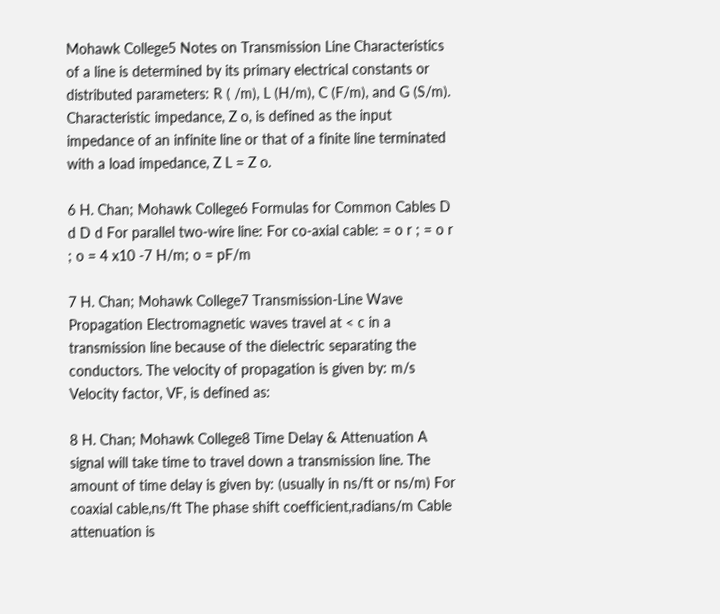Mohawk College5 Notes on Transmission Line Characteristics of a line is determined by its primary electrical constants or distributed parameters: R ( /m), L (H/m), C (F/m), and G (S/m). Characteristic impedance, Z o, is defined as the input impedance of an infinite line or that of a finite line terminated with a load impedance, Z L = Z o.

6 H. Chan; Mohawk College6 Formulas for Common Cables D d D d For parallel two-wire line: For co-axial cable: = o r ; = o r ; o = 4 x10 -7 H/m; o = pF/m

7 H. Chan; Mohawk College7 Transmission-Line Wave Propagation Electromagnetic waves travel at < c in a transmission line because of the dielectric separating the conductors. The velocity of propagation is given by: m/s Velocity factor, VF, is defined as:

8 H. Chan; Mohawk College8 Time Delay & Attenuation A signal will take time to travel down a transmission line. The amount of time delay is given by: (usually in ns/ft or ns/m) For coaxial cable,ns/ft The phase shift coefficient,radians/m Cable attenuation is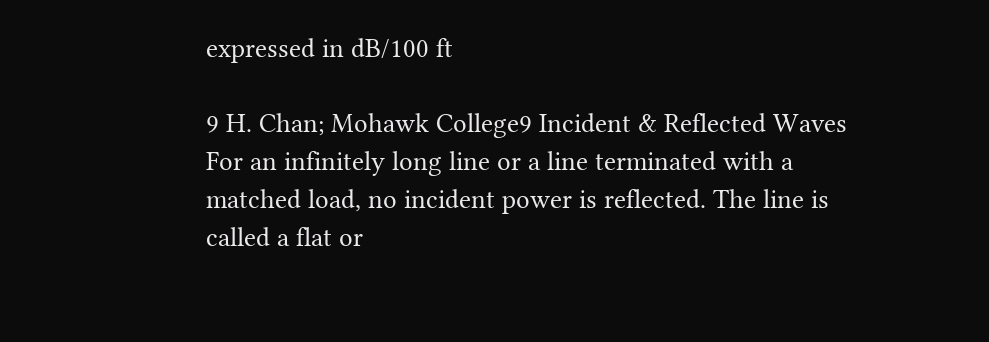expressed in dB/100 ft

9 H. Chan; Mohawk College9 Incident & Reflected Waves For an infinitely long line or a line terminated with a matched load, no incident power is reflected. The line is called a flat or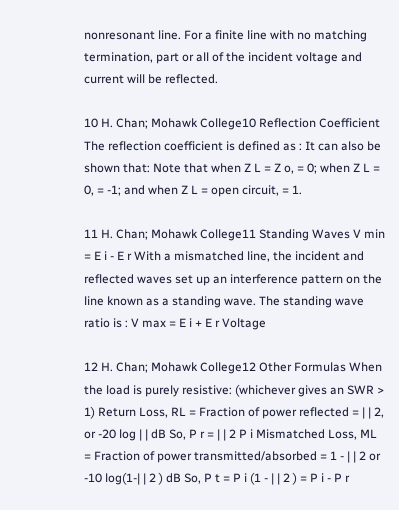nonresonant line. For a finite line with no matching termination, part or all of the incident voltage and current will be reflected.

10 H. Chan; Mohawk College10 Reflection Coefficient The reflection coefficient is defined as : It can also be shown that: Note that when Z L = Z o, = 0; when Z L = 0, = -1; and when Z L = open circuit, = 1.

11 H. Chan; Mohawk College11 Standing Waves V min = E i - E r With a mismatched line, the incident and reflected waves set up an interference pattern on the line known as a standing wave. The standing wave ratio is : V max = E i + E r Voltage

12 H. Chan; Mohawk College12 Other Formulas When the load is purely resistive: (whichever gives an SWR > 1) Return Loss, RL = Fraction of power reflected = | | 2, or -20 log | | dB So, P r = | | 2 P i Mismatched Loss, ML = Fraction of power transmitted/absorbed = 1 - | | 2 or -10 log(1-| | 2 ) dB So, P t = P i (1 - | | 2 ) = P i - P r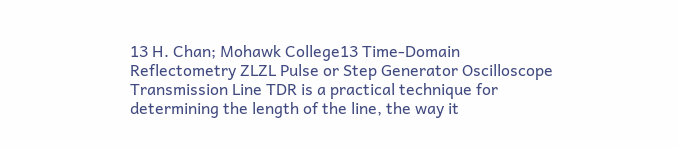13 H. Chan; Mohawk College13 Time-Domain Reflectometry ZLZL Pulse or Step Generator Oscilloscope Transmission Line TDR is a practical technique for determining the length of the line, the way it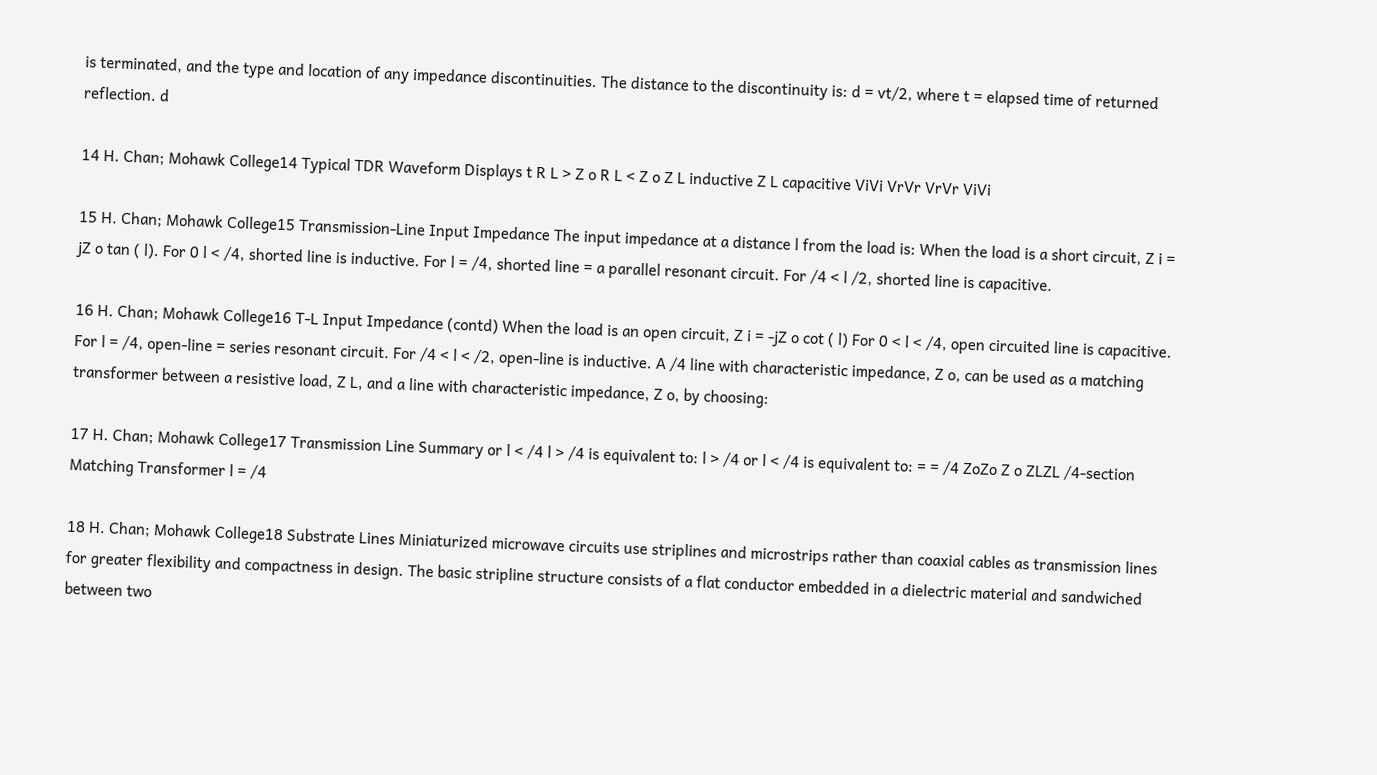is terminated, and the type and location of any impedance discontinuities. The distance to the discontinuity is: d = vt/2, where t = elapsed time of returned reflection. d

14 H. Chan; Mohawk College14 Typical TDR Waveform Displays t R L > Z o R L < Z o Z L inductive Z L capacitive ViVi VrVr VrVr ViVi

15 H. Chan; Mohawk College15 Transmission-Line Input Impedance The input impedance at a distance l from the load is: When the load is a short circuit, Z i = jZ o tan ( l). For 0 l < /4, shorted line is inductive. For l = /4, shorted line = a parallel resonant circuit. For /4 < l /2, shorted line is capacitive.

16 H. Chan; Mohawk College16 T-L Input Impedance (contd) When the load is an open circuit, Z i = -jZ o cot ( l) For 0 < l < /4, open circuited line is capacitive. For l = /4, open-line = series resonant circuit. For /4 < l < /2, open-line is inductive. A /4 line with characteristic impedance, Z o, can be used as a matching transformer between a resistive load, Z L, and a line with characteristic impedance, Z o, by choosing:

17 H. Chan; Mohawk College17 Transmission Line Summary or l < /4 l > /4 is equivalent to: l > /4 or l < /4 is equivalent to: = = /4 ZoZo Z o ZLZL /4-section Matching Transformer l = /4

18 H. Chan; Mohawk College18 Substrate Lines Miniaturized microwave circuits use striplines and microstrips rather than coaxial cables as transmission lines for greater flexibility and compactness in design. The basic stripline structure consists of a flat conductor embedded in a dielectric material and sandwiched between two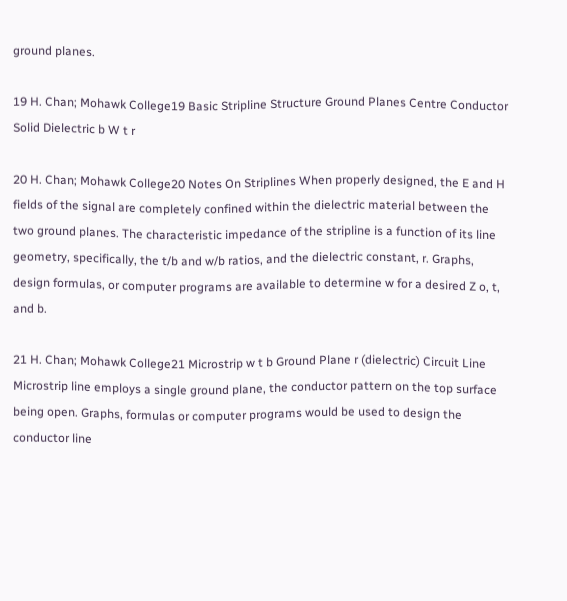ground planes.

19 H. Chan; Mohawk College19 Basic Stripline Structure Ground Planes Centre Conductor Solid Dielectric b W t r

20 H. Chan; Mohawk College20 Notes On Striplines When properly designed, the E and H fields of the signal are completely confined within the dielectric material between the two ground planes. The characteristic impedance of the stripline is a function of its line geometry, specifically, the t/b and w/b ratios, and the dielectric constant, r. Graphs, design formulas, or computer programs are available to determine w for a desired Z o, t, and b.

21 H. Chan; Mohawk College21 Microstrip w t b Ground Plane r (dielectric) Circuit Line Microstrip line employs a single ground plane, the conductor pattern on the top surface being open. Graphs, formulas or computer programs would be used to design the conductor line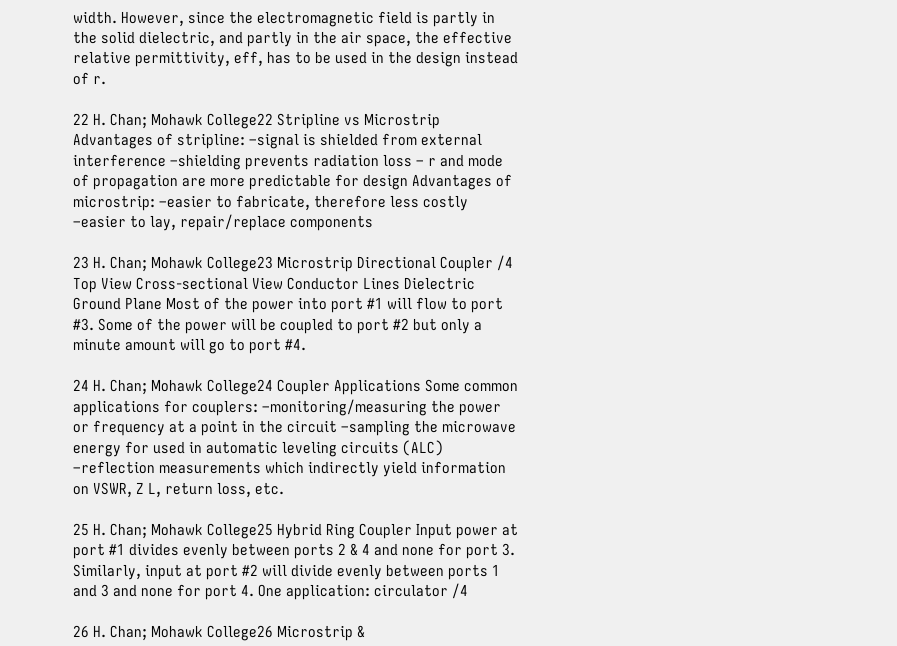width. However, since the electromagnetic field is partly in the solid dielectric, and partly in the air space, the effective relative permittivity, eff, has to be used in the design instead of r.

22 H. Chan; Mohawk College22 Stripline vs Microstrip Advantages of stripline: –signal is shielded from external interference –shielding prevents radiation loss – r and mode of propagation are more predictable for design Advantages of microstrip: –easier to fabricate, therefore less costly –easier to lay, repair/replace components

23 H. Chan; Mohawk College23 Microstrip Directional Coupler /4 Top View Cross-sectional View Conductor Lines Dielectric Ground Plane Most of the power into port #1 will flow to port #3. Some of the power will be coupled to port #2 but only a minute amount will go to port #4.

24 H. Chan; Mohawk College24 Coupler Applications Some common applications for couplers: –monitoring/measuring the power or frequency at a point in the circuit –sampling the microwave energy for used in automatic leveling circuits (ALC) –reflection measurements which indirectly yield information on VSWR, Z L, return loss, etc.

25 H. Chan; Mohawk College25 Hybrid Ring Coupler Input power at port #1 divides evenly between ports 2 & 4 and none for port 3. Similarly, input at port #2 will divide evenly between ports 1 and 3 and none for port 4. One application: circulator /4

26 H. Chan; Mohawk College26 Microstrip &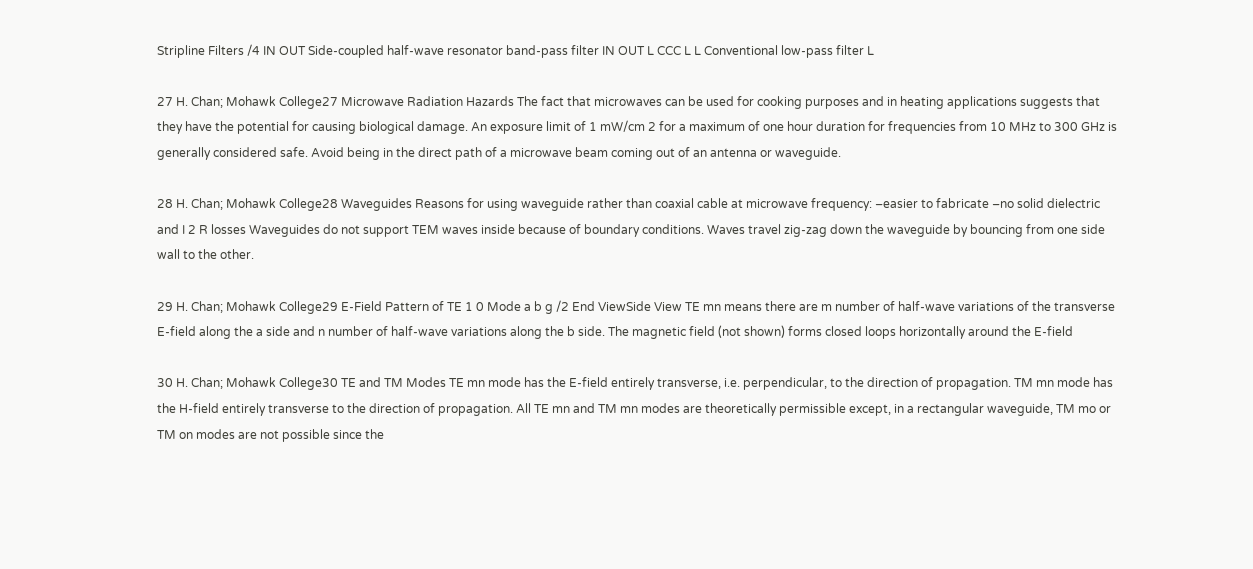Stripline Filters /4 IN OUT Side-coupled half-wave resonator band-pass filter IN OUT L CCC L L Conventional low-pass filter L

27 H. Chan; Mohawk College27 Microwave Radiation Hazards The fact that microwaves can be used for cooking purposes and in heating applications suggests that they have the potential for causing biological damage. An exposure limit of 1 mW/cm 2 for a maximum of one hour duration for frequencies from 10 MHz to 300 GHz is generally considered safe. Avoid being in the direct path of a microwave beam coming out of an antenna or waveguide.

28 H. Chan; Mohawk College28 Waveguides Reasons for using waveguide rather than coaxial cable at microwave frequency: –easier to fabricate –no solid dielectric and I 2 R losses Waveguides do not support TEM waves inside because of boundary conditions. Waves travel zig-zag down the waveguide by bouncing from one side wall to the other.

29 H. Chan; Mohawk College29 E-Field Pattern of TE 1 0 Mode a b g /2 End ViewSide View TE mn means there are m number of half-wave variations of the transverse E-field along the a side and n number of half-wave variations along the b side. The magnetic field (not shown) forms closed loops horizontally around the E-field

30 H. Chan; Mohawk College30 TE and TM Modes TE mn mode has the E-field entirely transverse, i.e. perpendicular, to the direction of propagation. TM mn mode has the H-field entirely transverse to the direction of propagation. All TE mn and TM mn modes are theoretically permissible except, in a rectangular waveguide, TM mo or TM on modes are not possible since the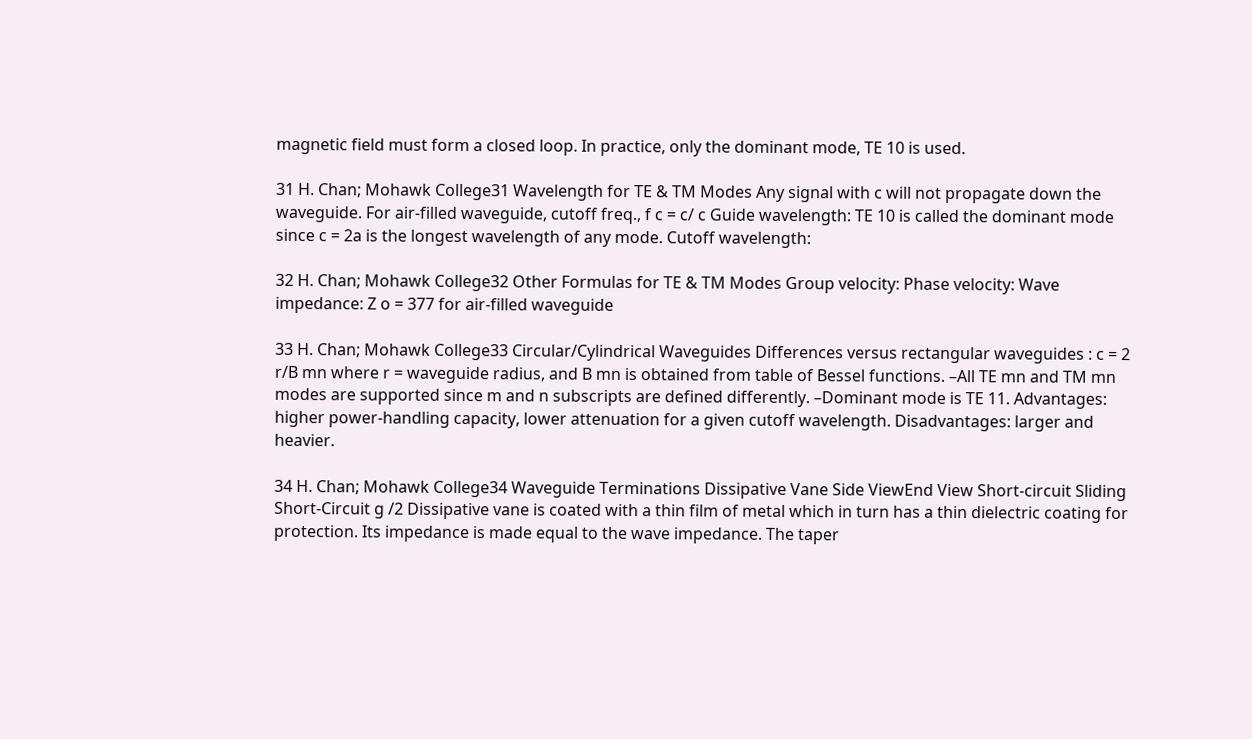magnetic field must form a closed loop. In practice, only the dominant mode, TE 10 is used.

31 H. Chan; Mohawk College31 Wavelength for TE & TM Modes Any signal with c will not propagate down the waveguide. For air-filled waveguide, cutoff freq., f c = c/ c Guide wavelength: TE 10 is called the dominant mode since c = 2a is the longest wavelength of any mode. Cutoff wavelength:

32 H. Chan; Mohawk College32 Other Formulas for TE & TM Modes Group velocity: Phase velocity: Wave impedance: Z o = 377 for air-filled waveguide

33 H. Chan; Mohawk College33 Circular/Cylindrical Waveguides Differences versus rectangular waveguides : c = 2 r/B mn where r = waveguide radius, and B mn is obtained from table of Bessel functions. –All TE mn and TM mn modes are supported since m and n subscripts are defined differently. –Dominant mode is TE 11. Advantages: higher power-handling capacity, lower attenuation for a given cutoff wavelength. Disadvantages: larger and heavier.

34 H. Chan; Mohawk College34 Waveguide Terminations Dissipative Vane Side ViewEnd View Short-circuit Sliding Short-Circuit g /2 Dissipative vane is coated with a thin film of metal which in turn has a thin dielectric coating for protection. Its impedance is made equal to the wave impedance. The taper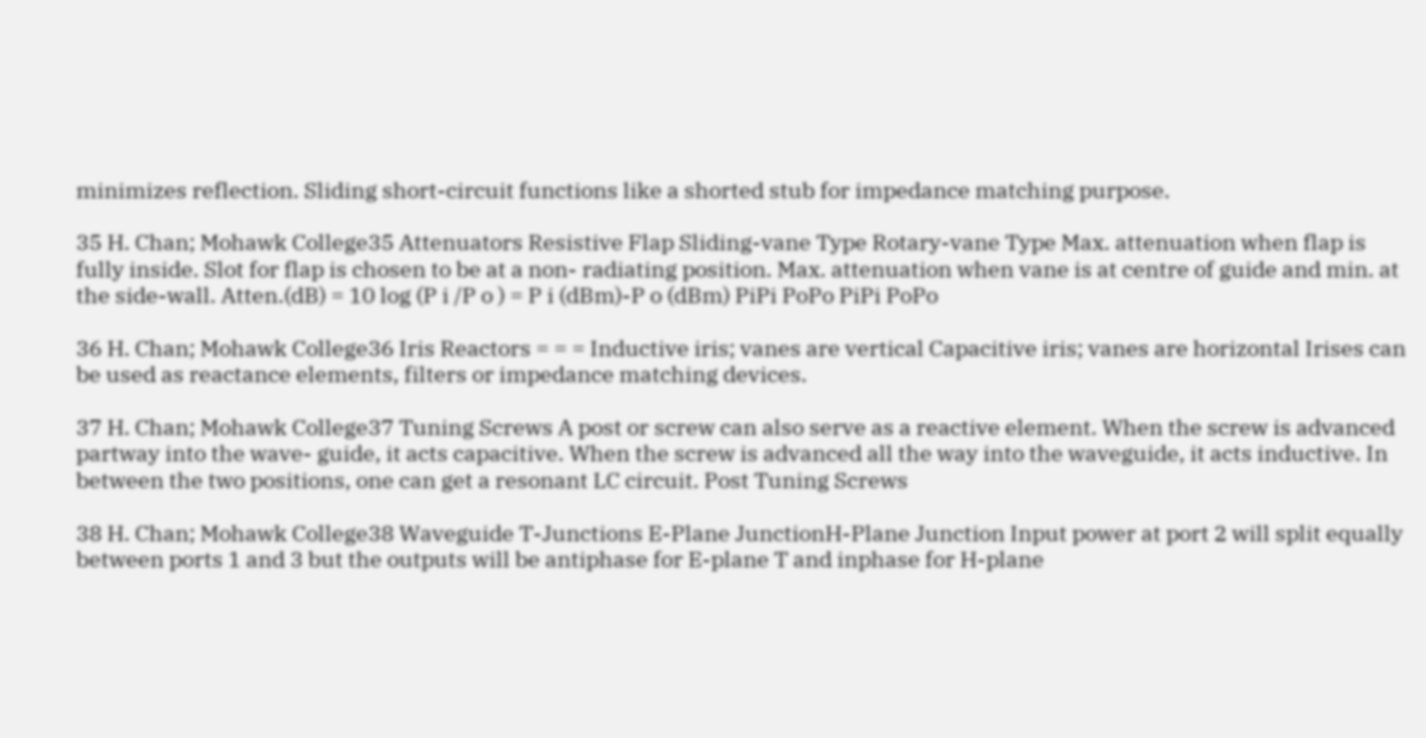minimizes reflection. Sliding short-circuit functions like a shorted stub for impedance matching purpose.

35 H. Chan; Mohawk College35 Attenuators Resistive Flap Sliding-vane Type Rotary-vane Type Max. attenuation when flap is fully inside. Slot for flap is chosen to be at a non- radiating position. Max. attenuation when vane is at centre of guide and min. at the side-wall. Atten.(dB) = 10 log (P i /P o ) = P i (dBm)-P o (dBm) PiPi PoPo PiPi PoPo

36 H. Chan; Mohawk College36 Iris Reactors = = = Inductive iris; vanes are vertical Capacitive iris; vanes are horizontal Irises can be used as reactance elements, filters or impedance matching devices.

37 H. Chan; Mohawk College37 Tuning Screws A post or screw can also serve as a reactive element. When the screw is advanced partway into the wave- guide, it acts capacitive. When the screw is advanced all the way into the waveguide, it acts inductive. In between the two positions, one can get a resonant LC circuit. Post Tuning Screws

38 H. Chan; Mohawk College38 Waveguide T-Junctions E-Plane JunctionH-Plane Junction Input power at port 2 will split equally between ports 1 and 3 but the outputs will be antiphase for E-plane T and inphase for H-plane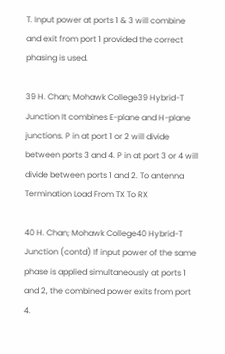T. Input power at ports 1 & 3 will combine and exit from port 1 provided the correct phasing is used.

39 H. Chan; Mohawk College39 Hybrid-T Junction It combines E-plane and H-plane junctions. P in at port 1 or 2 will divide between ports 3 and 4. P in at port 3 or 4 will divide between ports 1 and 2. To antenna Termination Load From TX To RX

40 H. Chan; Mohawk College40 Hybrid-T Junction (contd) If input power of the same phase is applied simultaneously at ports 1 and 2, the combined power exits from port 4.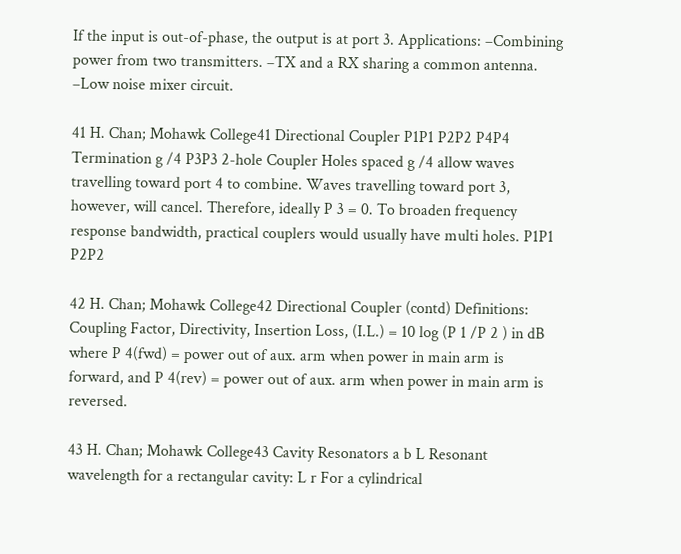If the input is out-of-phase, the output is at port 3. Applications: –Combining power from two transmitters. –TX and a RX sharing a common antenna. –Low noise mixer circuit.

41 H. Chan; Mohawk College41 Directional Coupler P1P1 P2P2 P4P4 Termination g /4 P3P3 2-hole Coupler Holes spaced g /4 allow waves travelling toward port 4 to combine. Waves travelling toward port 3, however, will cancel. Therefore, ideally P 3 = 0. To broaden frequency response bandwidth, practical couplers would usually have multi holes. P1P1 P2P2

42 H. Chan; Mohawk College42 Directional Coupler (contd) Definitions: Coupling Factor, Directivity, Insertion Loss, (I.L.) = 10 log (P 1 /P 2 ) in dB where P 4(fwd) = power out of aux. arm when power in main arm is forward, and P 4(rev) = power out of aux. arm when power in main arm is reversed.

43 H. Chan; Mohawk College43 Cavity Resonators a b L Resonant wavelength for a rectangular cavity: L r For a cylindrical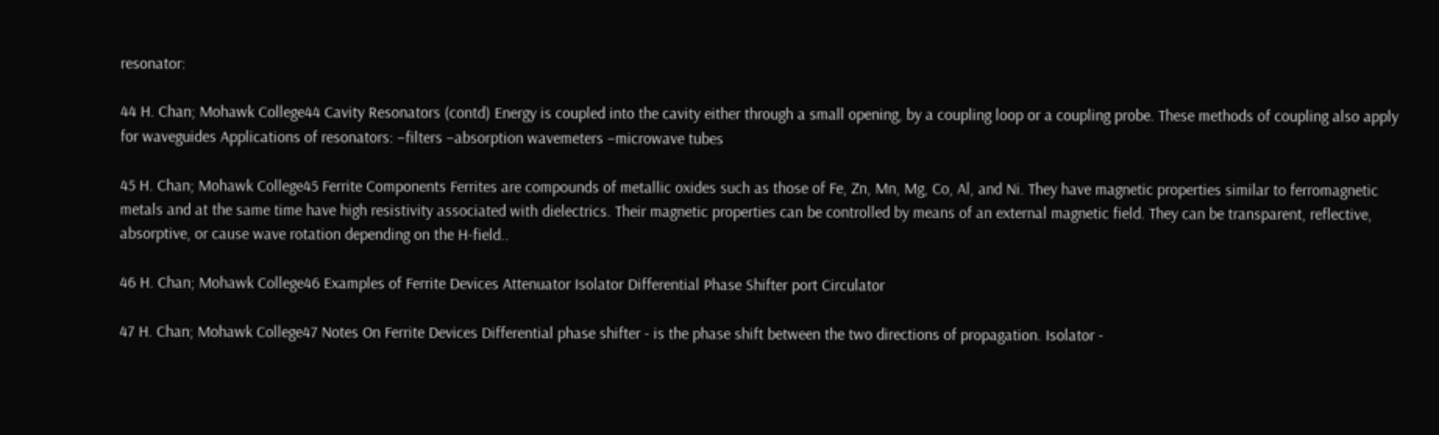resonator:

44 H. Chan; Mohawk College44 Cavity Resonators (contd) Energy is coupled into the cavity either through a small opening, by a coupling loop or a coupling probe. These methods of coupling also apply for waveguides Applications of resonators: –filters –absorption wavemeters –microwave tubes

45 H. Chan; Mohawk College45 Ferrite Components Ferrites are compounds of metallic oxides such as those of Fe, Zn, Mn, Mg, Co, Al, and Ni. They have magnetic properties similar to ferromagnetic metals and at the same time have high resistivity associated with dielectrics. Their magnetic properties can be controlled by means of an external magnetic field. They can be transparent, reflective, absorptive, or cause wave rotation depending on the H-field..

46 H. Chan; Mohawk College46 Examples of Ferrite Devices Attenuator Isolator Differential Phase Shifter port Circulator

47 H. Chan; Mohawk College47 Notes On Ferrite Devices Differential phase shifter - is the phase shift between the two directions of propagation. Isolator -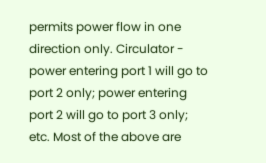permits power flow in one direction only. Circulator - power entering port 1 will go to port 2 only; power entering port 2 will go to port 3 only; etc. Most of the above are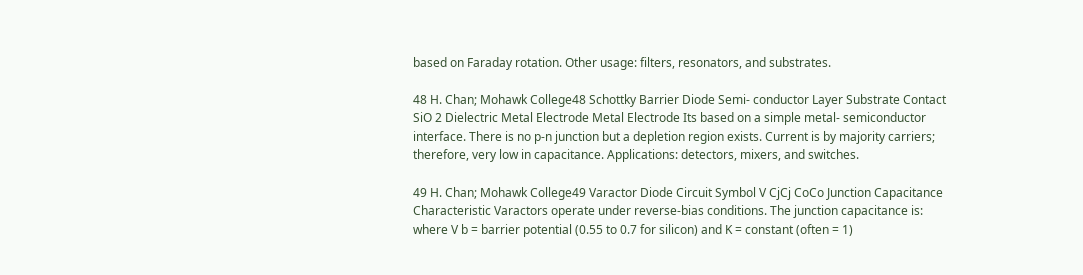based on Faraday rotation. Other usage: filters, resonators, and substrates.

48 H. Chan; Mohawk College48 Schottky Barrier Diode Semi- conductor Layer Substrate Contact SiO 2 Dielectric Metal Electrode Metal Electrode Its based on a simple metal- semiconductor interface. There is no p-n junction but a depletion region exists. Current is by majority carriers; therefore, very low in capacitance. Applications: detectors, mixers, and switches.

49 H. Chan; Mohawk College49 Varactor Diode Circuit Symbol V CjCj CoCo Junction Capacitance Characteristic Varactors operate under reverse-bias conditions. The junction capacitance is: where V b = barrier potential (0.55 to 0.7 for silicon) and K = constant (often = 1)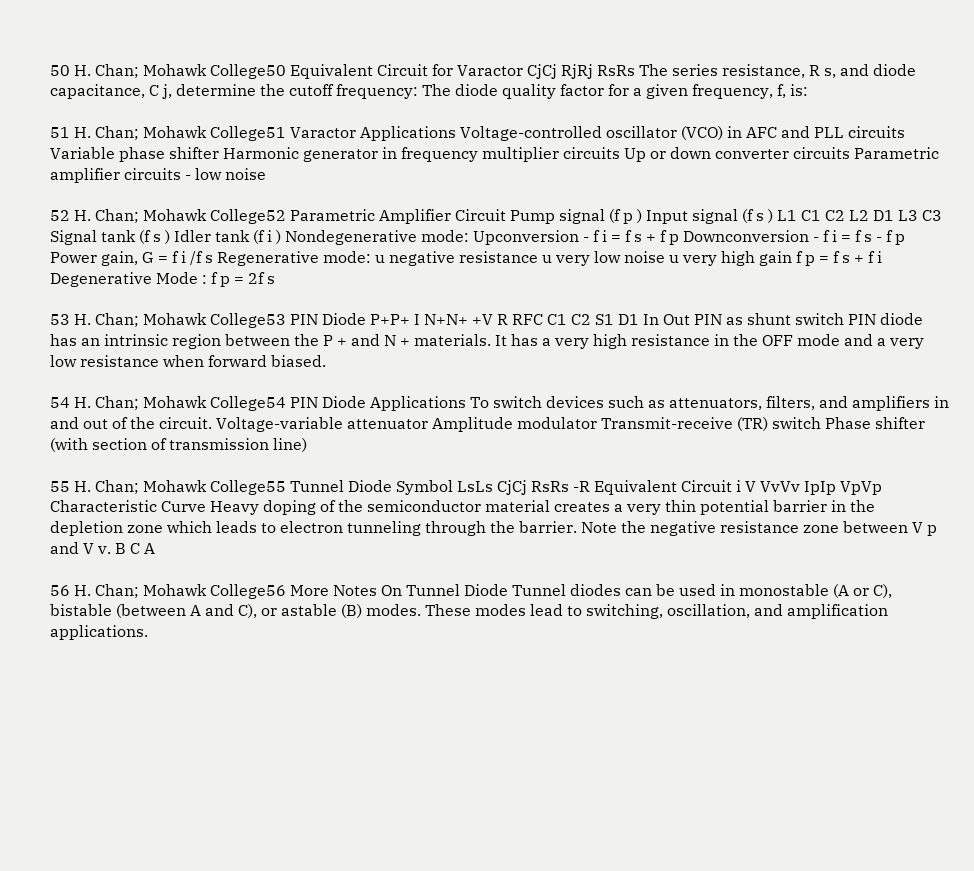50 H. Chan; Mohawk College50 Equivalent Circuit for Varactor CjCj RjRj RsRs The series resistance, R s, and diode capacitance, C j, determine the cutoff frequency: The diode quality factor for a given frequency, f, is:

51 H. Chan; Mohawk College51 Varactor Applications Voltage-controlled oscillator (VCO) in AFC and PLL circuits Variable phase shifter Harmonic generator in frequency multiplier circuits Up or down converter circuits Parametric amplifier circuits - low noise

52 H. Chan; Mohawk College52 Parametric Amplifier Circuit Pump signal (f p ) Input signal (f s ) L1 C1 C2 L2 D1 L3 C3 Signal tank (f s ) Idler tank (f i ) Nondegenerative mode: Upconversion - f i = f s + f p Downconversion - f i = f s - f p Power gain, G = f i /f s Regenerative mode: u negative resistance u very low noise u very high gain f p = f s + f i Degenerative Mode : f p = 2f s

53 H. Chan; Mohawk College53 PIN Diode P+P+ I N+N+ +V R RFC C1 C2 S1 D1 In Out PIN as shunt switch PIN diode has an intrinsic region between the P + and N + materials. It has a very high resistance in the OFF mode and a very low resistance when forward biased.

54 H. Chan; Mohawk College54 PIN Diode Applications To switch devices such as attenuators, filters, and amplifiers in and out of the circuit. Voltage-variable attenuator Amplitude modulator Transmit-receive (TR) switch Phase shifter (with section of transmission line)

55 H. Chan; Mohawk College55 Tunnel Diode Symbol LsLs CjCj RsRs -R Equivalent Circuit i V VvVv IpIp VpVp Characteristic Curve Heavy doping of the semiconductor material creates a very thin potential barrier in the depletion zone which leads to electron tunneling through the barrier. Note the negative resistance zone between V p and V v. B C A

56 H. Chan; Mohawk College56 More Notes On Tunnel Diode Tunnel diodes can be used in monostable (A or C), bistable (between A and C), or astable (B) modes. These modes lead to switching, oscillation, and amplification applications.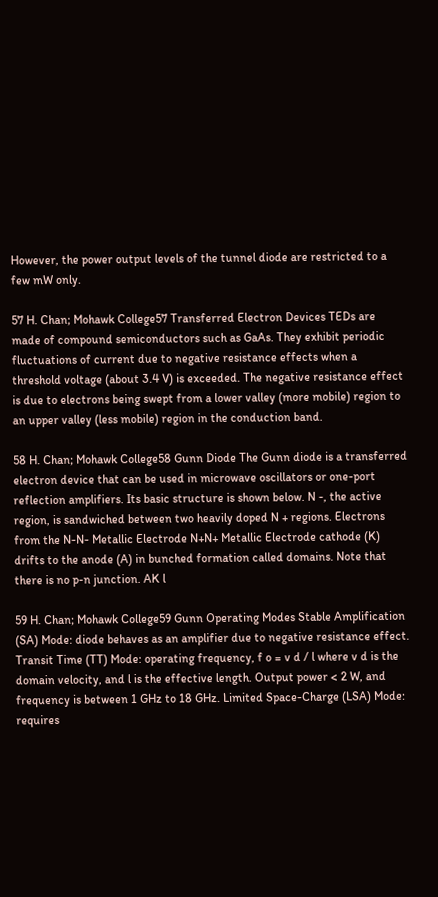However, the power output levels of the tunnel diode are restricted to a few mW only.

57 H. Chan; Mohawk College57 Transferred Electron Devices TEDs are made of compound semiconductors such as GaAs. They exhibit periodic fluctuations of current due to negative resistance effects when a threshold voltage (about 3.4 V) is exceeded. The negative resistance effect is due to electrons being swept from a lower valley (more mobile) region to an upper valley (less mobile) region in the conduction band.

58 H. Chan; Mohawk College58 Gunn Diode The Gunn diode is a transferred electron device that can be used in microwave oscillators or one-port reflection amplifiers. Its basic structure is shown below. N -, the active region, is sandwiched between two heavily doped N + regions. Electrons from the N-N- Metallic Electrode N+N+ Metallic Electrode cathode (K) drifts to the anode (A) in bunched formation called domains. Note that there is no p-n junction. AK l

59 H. Chan; Mohawk College59 Gunn Operating Modes Stable Amplification (SA) Mode: diode behaves as an amplifier due to negative resistance effect. Transit Time (TT) Mode: operating frequency, f o = v d / l where v d is the domain velocity, and l is the effective length. Output power < 2 W, and frequency is between 1 GHz to 18 GHz. Limited Space-Charge (LSA) Mode: requires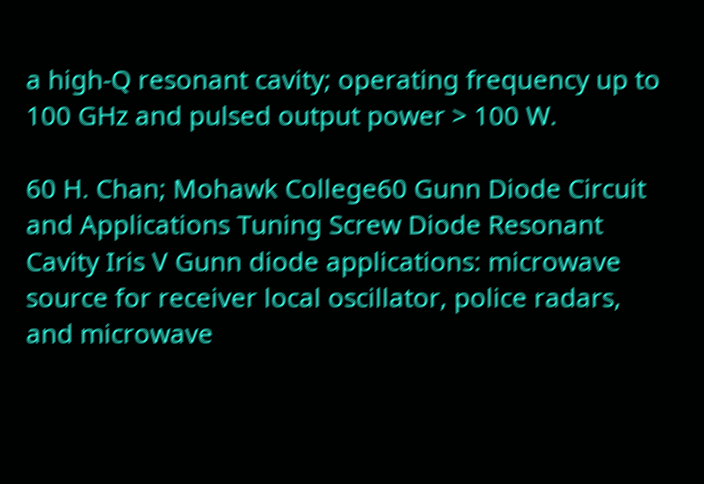a high-Q resonant cavity; operating frequency up to 100 GHz and pulsed output power > 100 W.

60 H. Chan; Mohawk College60 Gunn Diode Circuit and Applications Tuning Screw Diode Resonant Cavity Iris V Gunn diode applications: microwave source for receiver local oscillator, police radars, and microwave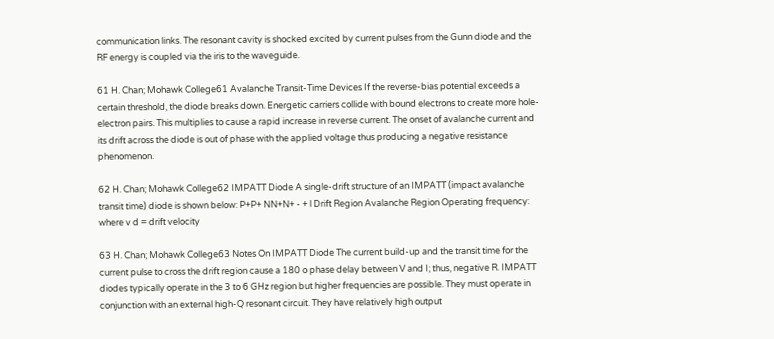communication links. The resonant cavity is shocked excited by current pulses from the Gunn diode and the RF energy is coupled via the iris to the waveguide.

61 H. Chan; Mohawk College61 Avalanche Transit-Time Devices If the reverse-bias potential exceeds a certain threshold, the diode breaks down. Energetic carriers collide with bound electrons to create more hole-electron pairs. This multiplies to cause a rapid increase in reverse current. The onset of avalanche current and its drift across the diode is out of phase with the applied voltage thus producing a negative resistance phenomenon.

62 H. Chan; Mohawk College62 IMPATT Diode A single-drift structure of an IMPATT (impact avalanche transit time) diode is shown below: P+P+ NN+N+ - + l Drift Region Avalanche Region Operating frequency: where v d = drift velocity

63 H. Chan; Mohawk College63 Notes On IMPATT Diode The current build-up and the transit time for the current pulse to cross the drift region cause a 180 o phase delay between V and I; thus, negative R. IMPATT diodes typically operate in the 3 to 6 GHz region but higher frequencies are possible. They must operate in conjunction with an external high-Q resonant circuit. They have relatively high output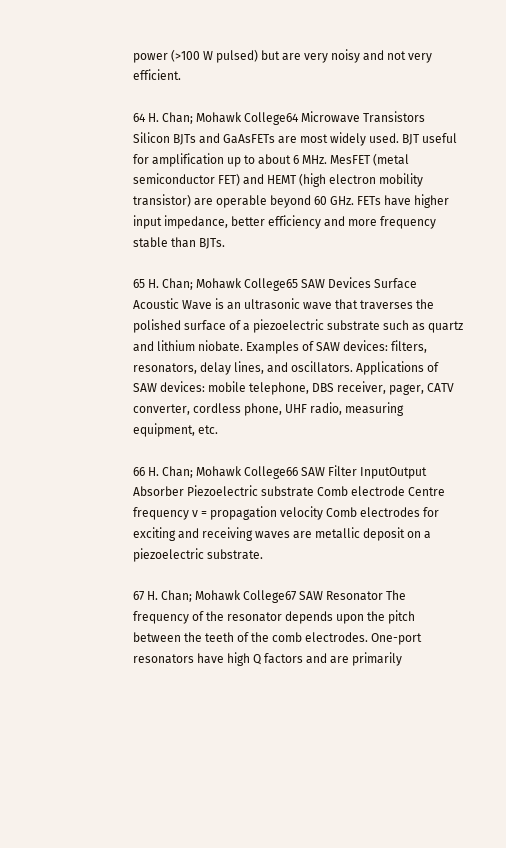power (>100 W pulsed) but are very noisy and not very efficient.

64 H. Chan; Mohawk College64 Microwave Transistors Silicon BJTs and GaAsFETs are most widely used. BJT useful for amplification up to about 6 MHz. MesFET (metal semiconductor FET) and HEMT (high electron mobility transistor) are operable beyond 60 GHz. FETs have higher input impedance, better efficiency and more frequency stable than BJTs.

65 H. Chan; Mohawk College65 SAW Devices Surface Acoustic Wave is an ultrasonic wave that traverses the polished surface of a piezoelectric substrate such as quartz and lithium niobate. Examples of SAW devices: filters, resonators, delay lines, and oscillators. Applications of SAW devices: mobile telephone, DBS receiver, pager, CATV converter, cordless phone, UHF radio, measuring equipment, etc.

66 H. Chan; Mohawk College66 SAW Filter InputOutput Absorber Piezoelectric substrate Comb electrode Centre frequency v = propagation velocity Comb electrodes for exciting and receiving waves are metallic deposit on a piezoelectric substrate.

67 H. Chan; Mohawk College67 SAW Resonator The frequency of the resonator depends upon the pitch between the teeth of the comb electrodes. One-port resonators have high Q factors and are primarily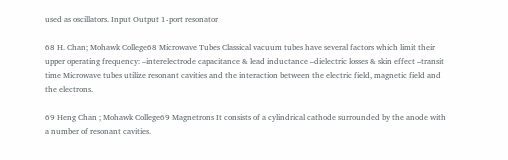used as oscillators. Input Output 1-port resonator

68 H. Chan; Mohawk College68 Microwave Tubes Classical vacuum tubes have several factors which limit their upper operating frequency: –interelectrode capacitance & lead inductance –dielectric losses & skin effect –transit time Microwave tubes utilize resonant cavities and the interaction between the electric field, magnetic field and the electrons.

69 Heng Chan ; Mohawk College69 Magnetrons It consists of a cylindrical cathode surrounded by the anode with a number of resonant cavities.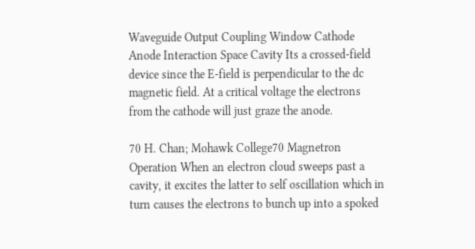Waveguide Output Coupling Window Cathode Anode Interaction Space Cavity Its a crossed-field device since the E-field is perpendicular to the dc magnetic field. At a critical voltage the electrons from the cathode will just graze the anode.

70 H. Chan; Mohawk College70 Magnetron Operation When an electron cloud sweeps past a cavity, it excites the latter to self oscillation which in turn causes the electrons to bunch up into a spoked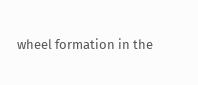wheel formation in the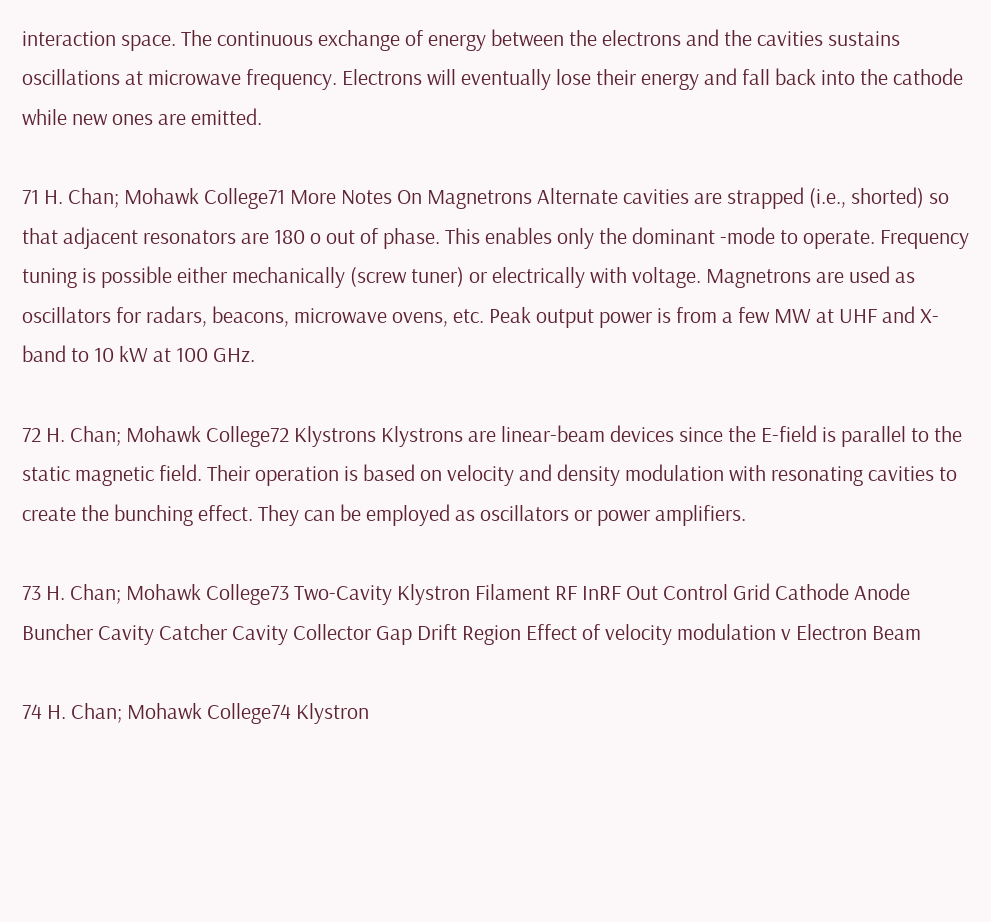interaction space. The continuous exchange of energy between the electrons and the cavities sustains oscillations at microwave frequency. Electrons will eventually lose their energy and fall back into the cathode while new ones are emitted.

71 H. Chan; Mohawk College71 More Notes On Magnetrons Alternate cavities are strapped (i.e., shorted) so that adjacent resonators are 180 o out of phase. This enables only the dominant -mode to operate. Frequency tuning is possible either mechanically (screw tuner) or electrically with voltage. Magnetrons are used as oscillators for radars, beacons, microwave ovens, etc. Peak output power is from a few MW at UHF and X-band to 10 kW at 100 GHz.

72 H. Chan; Mohawk College72 Klystrons Klystrons are linear-beam devices since the E-field is parallel to the static magnetic field. Their operation is based on velocity and density modulation with resonating cavities to create the bunching effect. They can be employed as oscillators or power amplifiers.

73 H. Chan; Mohawk College73 Two-Cavity Klystron Filament RF InRF Out Control Grid Cathode Anode Buncher Cavity Catcher Cavity Collector Gap Drift Region Effect of velocity modulation v Electron Beam

74 H. Chan; Mohawk College74 Klystron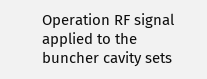Operation RF signal applied to the buncher cavity sets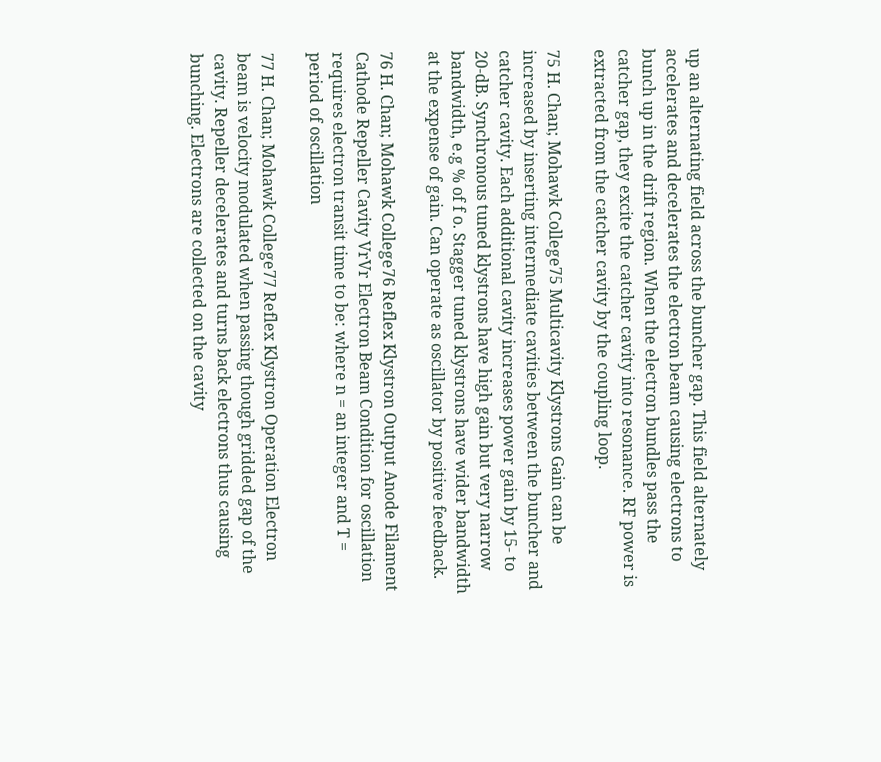up an alternating field across the buncher gap. This field alternately accelerates and decelerates the electron beam causing electrons to bunch up in the drift region. When the electron bundles pass the catcher gap, they excite the catcher cavity into resonance. RF power is extracted from the catcher cavity by the coupling loop.

75 H. Chan; Mohawk College75 Multicavity Klystrons Gain can be increased by inserting intermediate cavities between the buncher and catcher cavity. Each additional cavity increases power gain by 15- to 20-dB. Synchronous tuned klystrons have high gain but very narrow bandwidth, e.g % of f o. Stagger tuned klystrons have wider bandwidth at the expense of gain. Can operate as oscillator by positive feedback.

76 H. Chan; Mohawk College76 Reflex Klystron Output Anode Filament Cathode Repeller Cavity VrVr Electron Beam Condition for oscillation requires electron transit time to be: where n = an integer and T = period of oscillation

77 H. Chan; Mohawk College77 Reflex Klystron Operation Electron beam is velocity modulated when passing though gridded gap of the cavity. Repeller decelerates and turns back electrons thus causing bunching. Electrons are collected on the cavity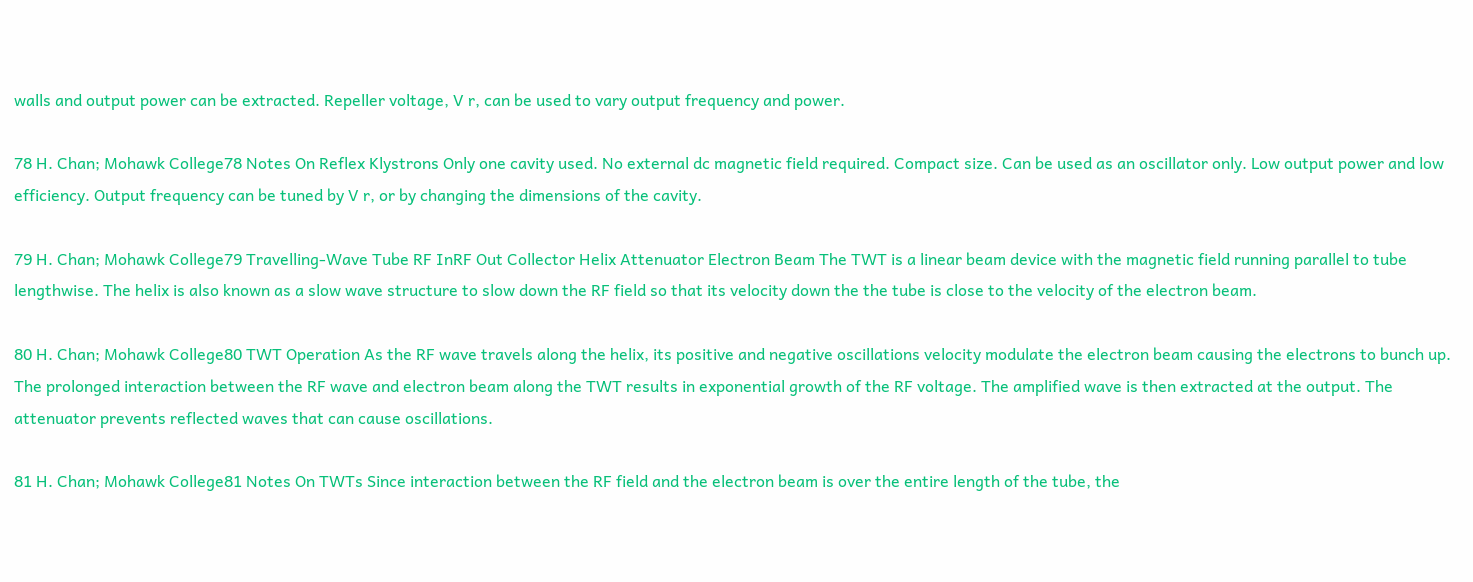walls and output power can be extracted. Repeller voltage, V r, can be used to vary output frequency and power.

78 H. Chan; Mohawk College78 Notes On Reflex Klystrons Only one cavity used. No external dc magnetic field required. Compact size. Can be used as an oscillator only. Low output power and low efficiency. Output frequency can be tuned by V r, or by changing the dimensions of the cavity.

79 H. Chan; Mohawk College79 Travelling-Wave Tube RF InRF Out Collector Helix Attenuator Electron Beam The TWT is a linear beam device with the magnetic field running parallel to tube lengthwise. The helix is also known as a slow wave structure to slow down the RF field so that its velocity down the the tube is close to the velocity of the electron beam.

80 H. Chan; Mohawk College80 TWT Operation As the RF wave travels along the helix, its positive and negative oscillations velocity modulate the electron beam causing the electrons to bunch up. The prolonged interaction between the RF wave and electron beam along the TWT results in exponential growth of the RF voltage. The amplified wave is then extracted at the output. The attenuator prevents reflected waves that can cause oscillations.

81 H. Chan; Mohawk College81 Notes On TWTs Since interaction between the RF field and the electron beam is over the entire length of the tube, the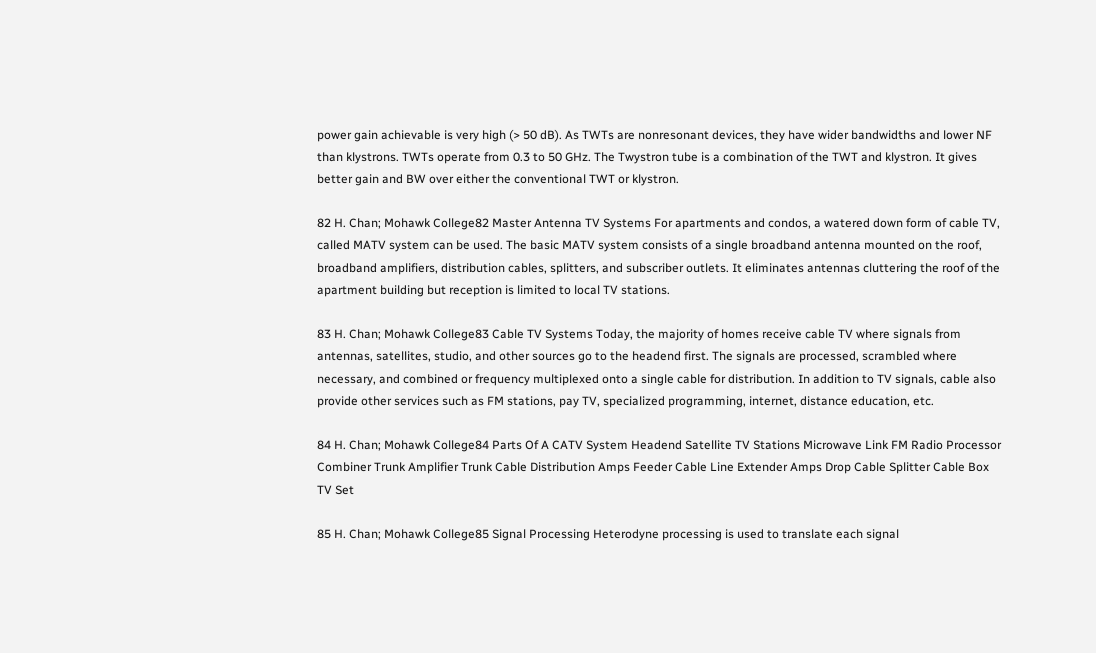power gain achievable is very high (> 50 dB). As TWTs are nonresonant devices, they have wider bandwidths and lower NF than klystrons. TWTs operate from 0.3 to 50 GHz. The Twystron tube is a combination of the TWT and klystron. It gives better gain and BW over either the conventional TWT or klystron.

82 H. Chan; Mohawk College82 Master Antenna TV Systems For apartments and condos, a watered down form of cable TV, called MATV system can be used. The basic MATV system consists of a single broadband antenna mounted on the roof, broadband amplifiers, distribution cables, splitters, and subscriber outlets. It eliminates antennas cluttering the roof of the apartment building but reception is limited to local TV stations.

83 H. Chan; Mohawk College83 Cable TV Systems Today, the majority of homes receive cable TV where signals from antennas, satellites, studio, and other sources go to the headend first. The signals are processed, scrambled where necessary, and combined or frequency multiplexed onto a single cable for distribution. In addition to TV signals, cable also provide other services such as FM stations, pay TV, specialized programming, internet, distance education, etc.

84 H. Chan; Mohawk College84 Parts Of A CATV System Headend Satellite TV Stations Microwave Link FM Radio Processor Combiner Trunk Amplifier Trunk Cable Distribution Amps Feeder Cable Line Extender Amps Drop Cable Splitter Cable Box TV Set

85 H. Chan; Mohawk College85 Signal Processing Heterodyne processing is used to translate each signal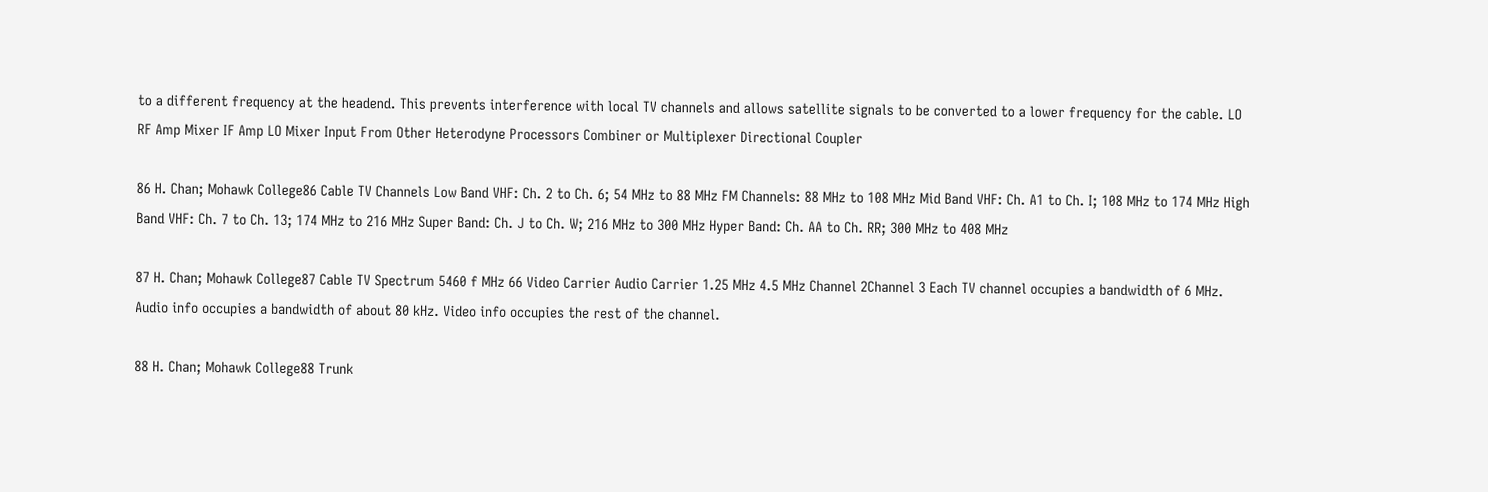to a different frequency at the headend. This prevents interference with local TV channels and allows satellite signals to be converted to a lower frequency for the cable. LO RF Amp Mixer IF Amp LO Mixer Input From Other Heterodyne Processors Combiner or Multiplexer Directional Coupler

86 H. Chan; Mohawk College86 Cable TV Channels Low Band VHF: Ch. 2 to Ch. 6; 54 MHz to 88 MHz FM Channels: 88 MHz to 108 MHz Mid Band VHF: Ch. A1 to Ch. I; 108 MHz to 174 MHz High Band VHF: Ch. 7 to Ch. 13; 174 MHz to 216 MHz Super Band: Ch. J to Ch. W; 216 MHz to 300 MHz Hyper Band: Ch. AA to Ch. RR; 300 MHz to 408 MHz

87 H. Chan; Mohawk College87 Cable TV Spectrum 5460 f MHz 66 Video Carrier Audio Carrier 1.25 MHz 4.5 MHz Channel 2Channel 3 Each TV channel occupies a bandwidth of 6 MHz. Audio info occupies a bandwidth of about 80 kHz. Video info occupies the rest of the channel.

88 H. Chan; Mohawk College88 Trunk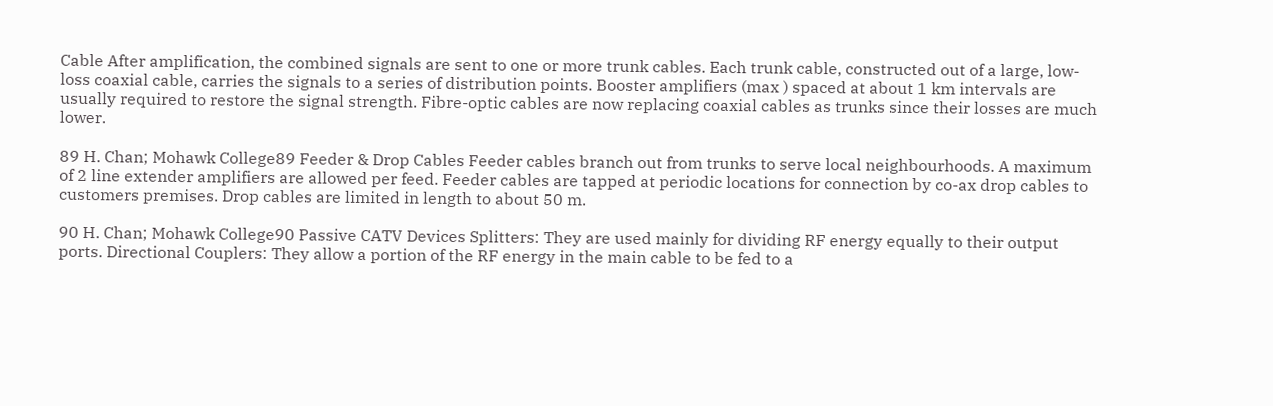Cable After amplification, the combined signals are sent to one or more trunk cables. Each trunk cable, constructed out of a large, low- loss coaxial cable, carries the signals to a series of distribution points. Booster amplifiers (max ) spaced at about 1 km intervals are usually required to restore the signal strength. Fibre-optic cables are now replacing coaxial cables as trunks since their losses are much lower.

89 H. Chan; Mohawk College89 Feeder & Drop Cables Feeder cables branch out from trunks to serve local neighbourhoods. A maximum of 2 line extender amplifiers are allowed per feed. Feeder cables are tapped at periodic locations for connection by co-ax drop cables to customers premises. Drop cables are limited in length to about 50 m.

90 H. Chan; Mohawk College90 Passive CATV Devices Splitters: They are used mainly for dividing RF energy equally to their output ports. Directional Couplers: They allow a portion of the RF energy in the main cable to be fed to a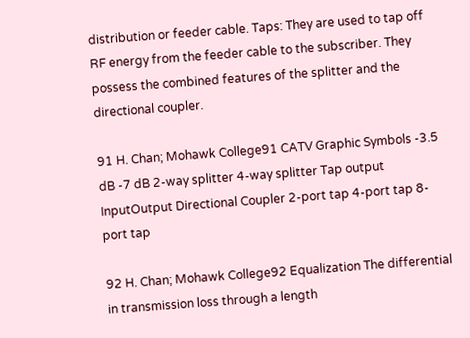distribution or feeder cable. Taps: They are used to tap off RF energy from the feeder cable to the subscriber. They possess the combined features of the splitter and the directional coupler.

91 H. Chan; Mohawk College91 CATV Graphic Symbols -3.5 dB -7 dB 2-way splitter 4-way splitter Tap output InputOutput Directional Coupler 2-port tap 4-port tap 8-port tap

92 H. Chan; Mohawk College92 Equalization The differential in transmission loss through a length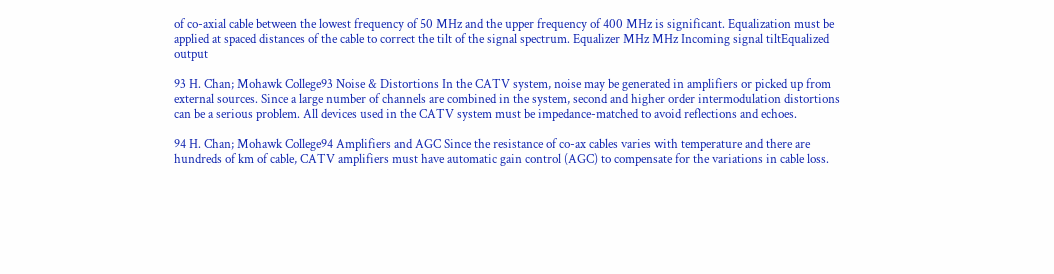of co-axial cable between the lowest frequency of 50 MHz and the upper frequency of 400 MHz is significant. Equalization must be applied at spaced distances of the cable to correct the tilt of the signal spectrum. Equalizer MHz MHz Incoming signal tiltEqualized output

93 H. Chan; Mohawk College93 Noise & Distortions In the CATV system, noise may be generated in amplifiers or picked up from external sources. Since a large number of channels are combined in the system, second and higher order intermodulation distortions can be a serious problem. All devices used in the CATV system must be impedance-matched to avoid reflections and echoes.

94 H. Chan; Mohawk College94 Amplifiers and AGC Since the resistance of co-ax cables varies with temperature and there are hundreds of km of cable, CATV amplifiers must have automatic gain control (AGC) to compensate for the variations in cable loss.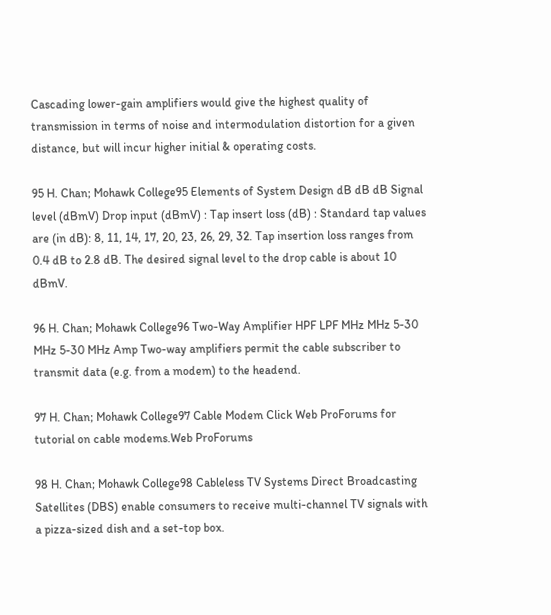Cascading lower-gain amplifiers would give the highest quality of transmission in terms of noise and intermodulation distortion for a given distance, but will incur higher initial & operating costs.

95 H. Chan; Mohawk College95 Elements of System Design dB dB dB Signal level (dBmV) Drop input (dBmV) : Tap insert loss (dB) : Standard tap values are (in dB): 8, 11, 14, 17, 20, 23, 26, 29, 32. Tap insertion loss ranges from 0.4 dB to 2.8 dB. The desired signal level to the drop cable is about 10 dBmV.

96 H. Chan; Mohawk College96 Two-Way Amplifier HPF LPF MHz MHz 5-30 MHz 5-30 MHz Amp Two-way amplifiers permit the cable subscriber to transmit data (e.g. from a modem) to the headend.

97 H. Chan; Mohawk College97 Cable Modem Click Web ProForums for tutorial on cable modems.Web ProForums

98 H. Chan; Mohawk College98 Cableless TV Systems Direct Broadcasting Satellites (DBS) enable consumers to receive multi-channel TV signals with a pizza-sized dish and a set-top box.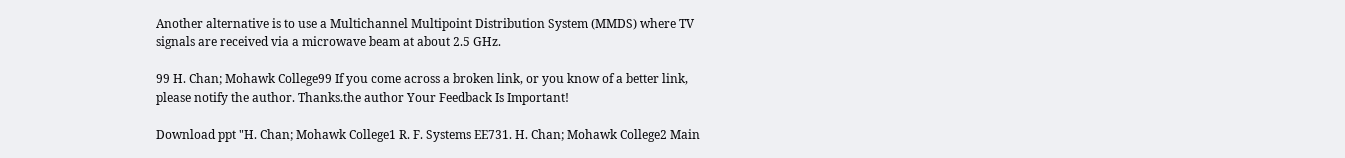Another alternative is to use a Multichannel Multipoint Distribution System (MMDS) where TV signals are received via a microwave beam at about 2.5 GHz.

99 H. Chan; Mohawk College99 If you come across a broken link, or you know of a better link, please notify the author. Thanks.the author Your Feedback Is Important!

Download ppt "H. Chan; Mohawk College1 R. F. Systems EE731. H. Chan; Mohawk College2 Main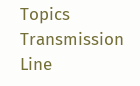Topics Transmission Line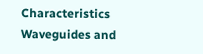Characteristics Waveguides and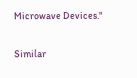Microwave Devices."

Similar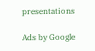presentations

Ads by Google